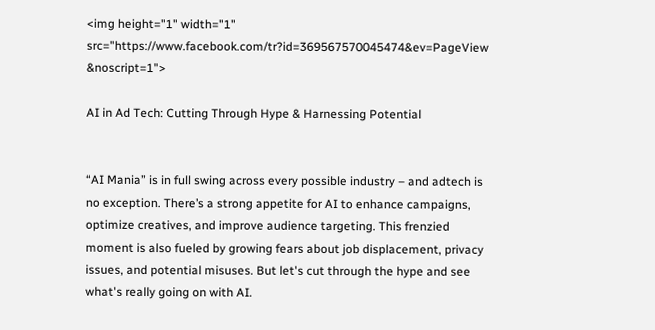<img height="1" width="1" src="https://www.facebook.com/tr?id=369567570045474&ev=PageView &noscript=1">

AI in Ad Tech: Cutting Through Hype & Harnessing Potential


“AI Mania” is in full swing across every possible industry – and adtech is no exception. There’s a strong appetite for AI to enhance campaigns, optimize creatives, and improve audience targeting. This frenzied moment is also fueled by growing fears about job displacement, privacy issues, and potential misuses. But let's cut through the hype and see what's really going on with AI.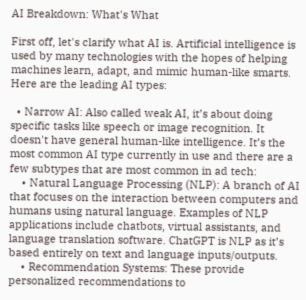AI Breakdown: What's What

First off, let's clarify what AI is. Artificial intelligence is used by many technologies with the hopes of helping machines learn, adapt, and mimic human-like smarts. Here are the leading AI types:

  • Narrow AI: Also called weak AI, it’s about doing specific tasks like speech or image recognition. It doesn't have general human-like intelligence. It’s the most common AI type currently in use and there are a few subtypes that are most common in ad tech:
    • Natural Language Processing (NLP): A branch of AI that focuses on the interaction between computers and humans using natural language. Examples of NLP applications include chatbots, virtual assistants, and language translation software. ChatGPT is NLP as it’s based entirely on text and language inputs/outputs.
    • Recommendation Systems: These provide personalized recommendations to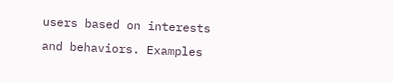users based on interests and behaviors. Examples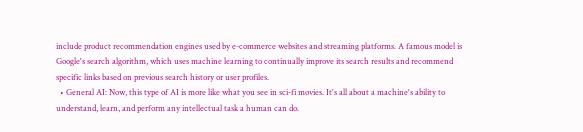include product recommendation engines used by e-commerce websites and streaming platforms. A famous model is Google's search algorithm, which uses machine learning to continually improve its search results and recommend specific links based on previous search history or user profiles.
  • General AI: Now, this type of AI is more like what you see in sci-fi movies. It's all about a machine's ability to understand, learn, and perform any intellectual task a human can do.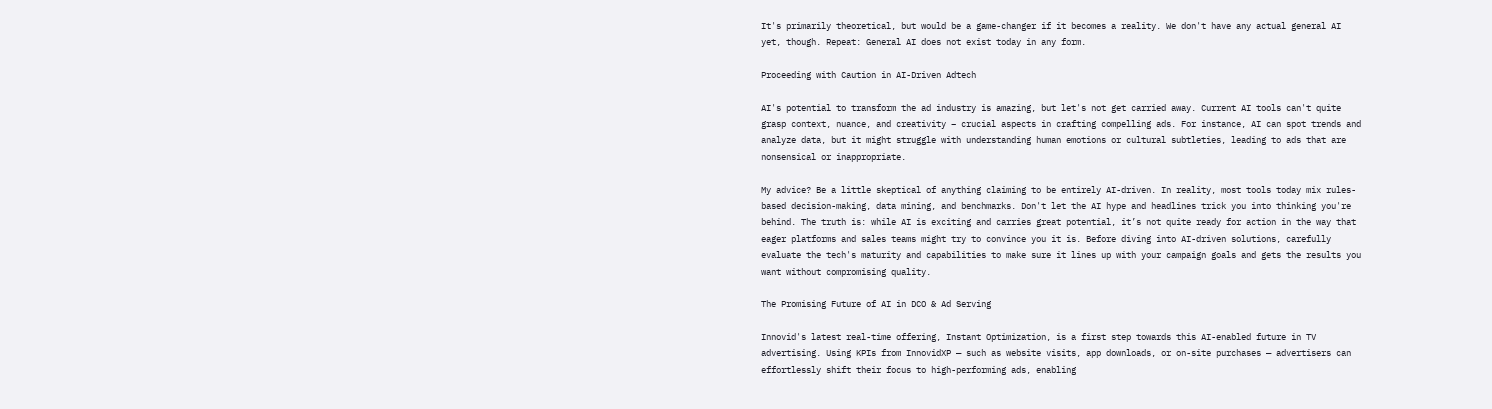It's primarily theoretical, but would be a game-changer if it becomes a reality. We don't have any actual general AI yet, though. Repeat: General AI does not exist today in any form.

Proceeding with Caution in AI-Driven Adtech

AI's potential to transform the ad industry is amazing, but let's not get carried away. Current AI tools can't quite grasp context, nuance, and creativity – crucial aspects in crafting compelling ads. For instance, AI can spot trends and analyze data, but it might struggle with understanding human emotions or cultural subtleties, leading to ads that are nonsensical or inappropriate.

My advice? Be a little skeptical of anything claiming to be entirely AI-driven. In reality, most tools today mix rules-based decision-making, data mining, and benchmarks. Don't let the AI hype and headlines trick you into thinking you're behind. The truth is: while AI is exciting and carries great potential, it’s not quite ready for action in the way that eager platforms and sales teams might try to convince you it is. Before diving into AI-driven solutions, carefully evaluate the tech's maturity and capabilities to make sure it lines up with your campaign goals and gets the results you want without compromising quality.

The Promising Future of AI in DCO & Ad Serving

Innovid's latest real-time offering, Instant Optimization, is a first step towards this AI-enabled future in TV advertising. Using KPIs from InnovidXP — such as website visits, app downloads, or on-site purchases — advertisers can effortlessly shift their focus to high-performing ads, enabling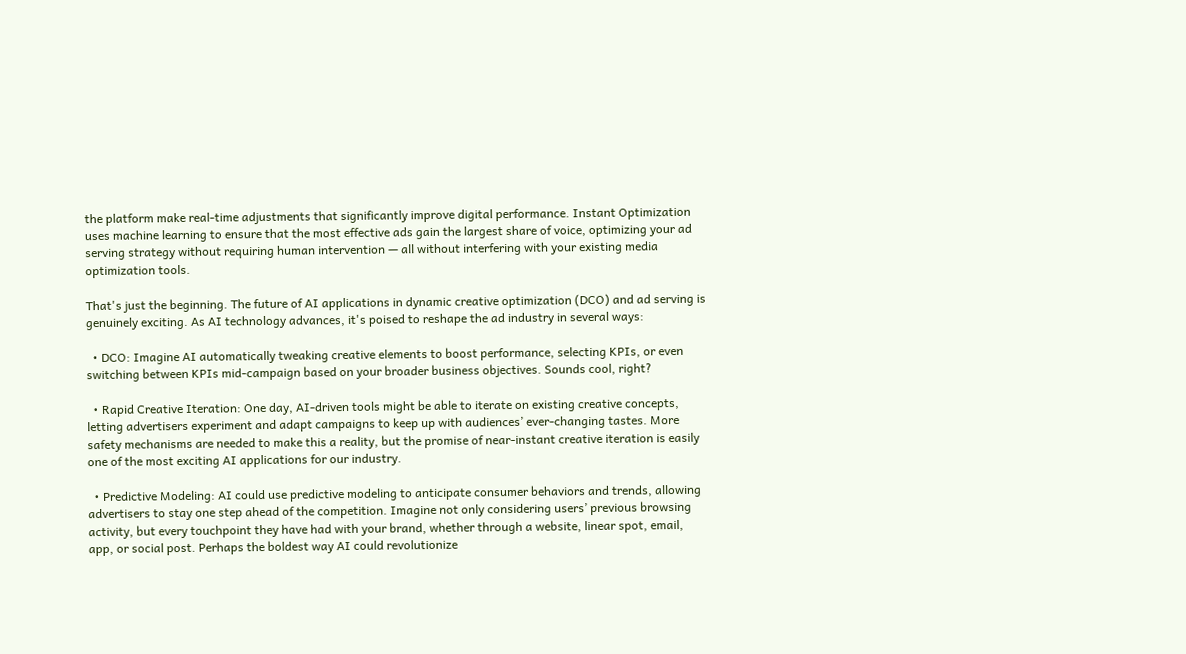the platform make real-time adjustments that significantly improve digital performance. Instant Optimization uses machine learning to ensure that the most effective ads gain the largest share of voice, optimizing your ad serving strategy without requiring human intervention — all without interfering with your existing media optimization tools.

That's just the beginning. The future of AI applications in dynamic creative optimization (DCO) and ad serving is genuinely exciting. As AI technology advances, it's poised to reshape the ad industry in several ways:

  • DCO: Imagine AI automatically tweaking creative elements to boost performance, selecting KPIs, or even switching between KPIs mid-campaign based on your broader business objectives. Sounds cool, right?

  • Rapid Creative Iteration: One day, AI-driven tools might be able to iterate on existing creative concepts, letting advertisers experiment and adapt campaigns to keep up with audiences’ ever-changing tastes. More safety mechanisms are needed to make this a reality, but the promise of near-instant creative iteration is easily one of the most exciting AI applications for our industry.

  • Predictive Modeling: AI could use predictive modeling to anticipate consumer behaviors and trends, allowing advertisers to stay one step ahead of the competition. Imagine not only considering users’ previous browsing activity, but every touchpoint they have had with your brand, whether through a website, linear spot, email, app, or social post. Perhaps the boldest way AI could revolutionize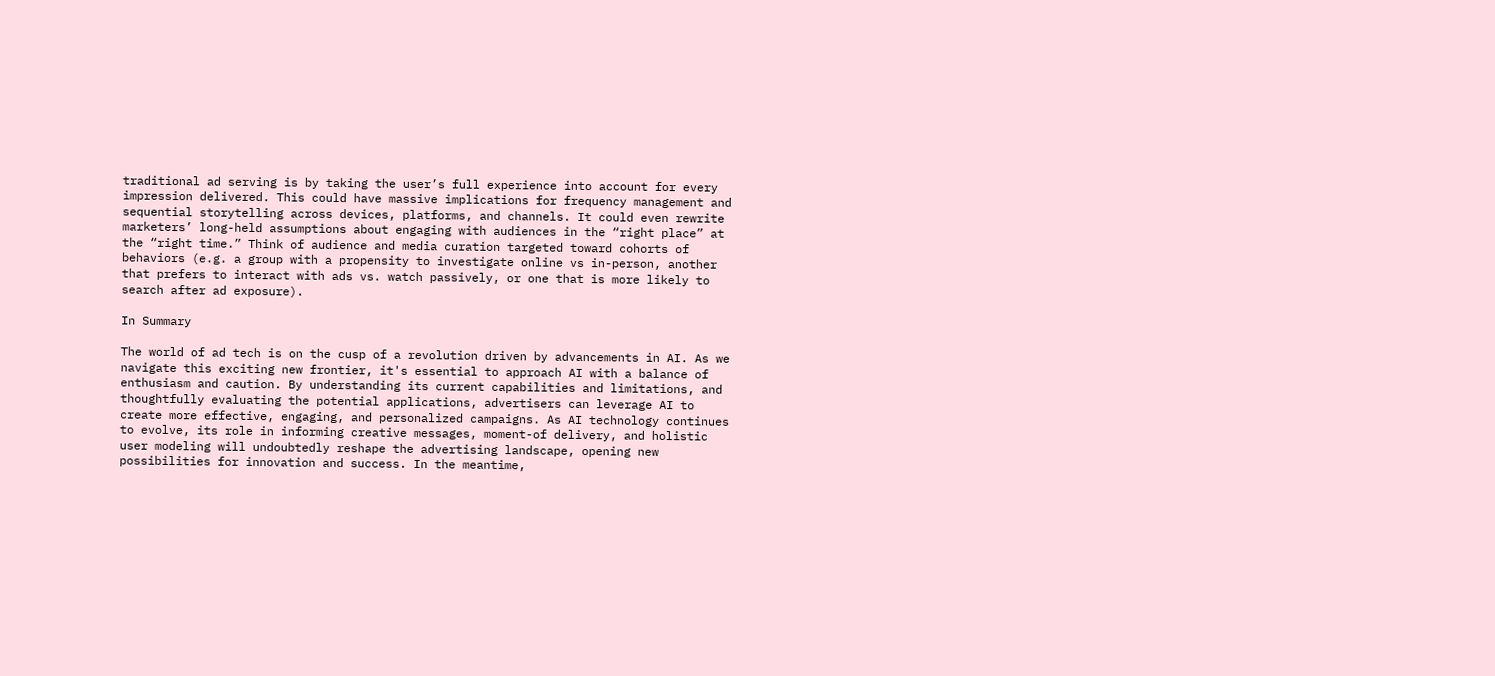traditional ad serving is by taking the user’s full experience into account for every impression delivered. This could have massive implications for frequency management and sequential storytelling across devices, platforms, and channels. It could even rewrite marketers’ long-held assumptions about engaging with audiences in the “right place” at the “right time.” Think of audience and media curation targeted toward cohorts of behaviors (e.g. a group with a propensity to investigate online vs in-person, another that prefers to interact with ads vs. watch passively, or one that is more likely to search after ad exposure).

In Summary

The world of ad tech is on the cusp of a revolution driven by advancements in AI. As we navigate this exciting new frontier, it's essential to approach AI with a balance of enthusiasm and caution. By understanding its current capabilities and limitations, and thoughtfully evaluating the potential applications, advertisers can leverage AI to create more effective, engaging, and personalized campaigns. As AI technology continues to evolve, its role in informing creative messages, moment-of delivery, and holistic user modeling will undoubtedly reshape the advertising landscape, opening new possibilities for innovation and success. In the meantime,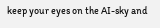keep your eyes on the AI-sky and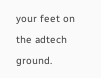your feet on the adtech ground.